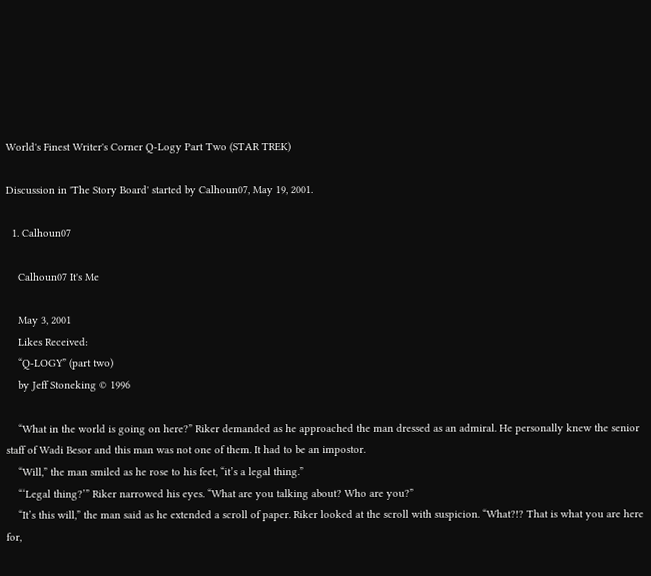World's Finest Writer's Corner Q-Logy Part Two (STAR TREK)

Discussion in 'The Story Board' started by Calhoun07, May 19, 2001.

  1. Calhoun07

    Calhoun07 It's Me

    May 3, 2001
    Likes Received:
    “Q-LOGY” (part two)
    by Jeff Stoneking © 1996

    “What in the world is going on here?” Riker demanded as he approached the man dressed as an admiral. He personally knew the senior staff of Wadi Besor and this man was not one of them. It had to be an impostor.
    “Will,” the man smiled as he rose to his feet, “it’s a legal thing.”
    “‘Legal thing?’” Riker narrowed his eyes. “What are you talking about? Who are you?”
    “It’s this will,” the man said as he extended a scroll of paper. Riker looked at the scroll with suspicion. “What?!? That is what you are here for,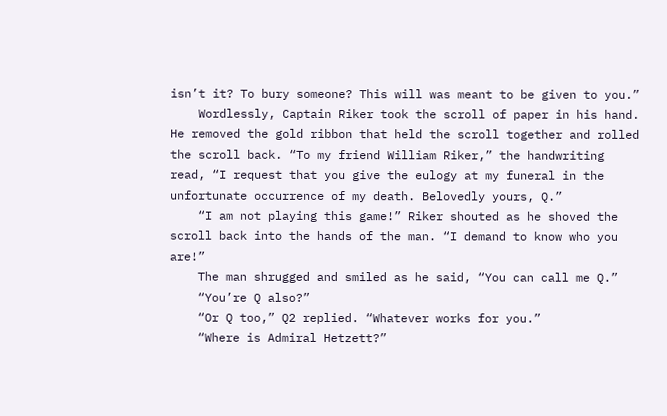isn’t it? To bury someone? This will was meant to be given to you.”
    Wordlessly, Captain Riker took the scroll of paper in his hand. He removed the gold ribbon that held the scroll together and rolled the scroll back. “To my friend William Riker,” the handwriting read, “I request that you give the eulogy at my funeral in the unfortunate occurrence of my death. Belovedly yours, Q.”
    “I am not playing this game!” Riker shouted as he shoved the scroll back into the hands of the man. “I demand to know who you are!”
    The man shrugged and smiled as he said, “You can call me Q.”
    “You’re Q also?”
    “Or Q too,” Q2 replied. “Whatever works for you.”
    “Where is Admiral Hetzett?”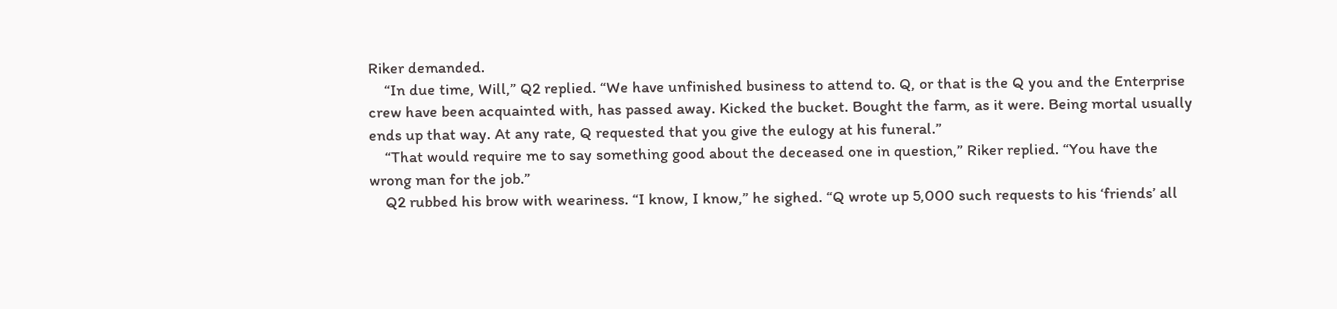Riker demanded.
    “In due time, Will,” Q2 replied. “We have unfinished business to attend to. Q, or that is the Q you and the Enterprise crew have been acquainted with, has passed away. Kicked the bucket. Bought the farm, as it were. Being mortal usually ends up that way. At any rate, Q requested that you give the eulogy at his funeral.”
    “That would require me to say something good about the deceased one in question,” Riker replied. “You have the wrong man for the job.”
    Q2 rubbed his brow with weariness. “I know, I know,” he sighed. “Q wrote up 5,000 such requests to his ‘friends’ all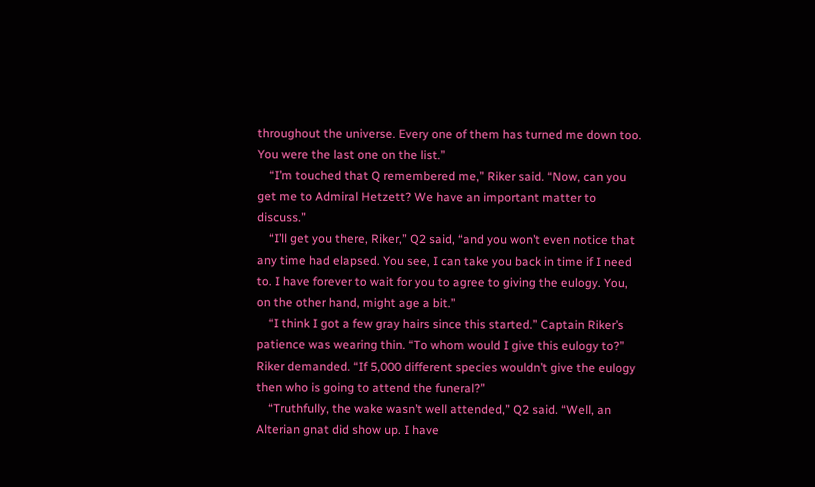throughout the universe. Every one of them has turned me down too. You were the last one on the list.”
    “I’m touched that Q remembered me,” Riker said. “Now, can you get me to Admiral Hetzett? We have an important matter to discuss.”
    “I’ll get you there, Riker,” Q2 said, “and you won’t even notice that any time had elapsed. You see, I can take you back in time if I need to. I have forever to wait for you to agree to giving the eulogy. You, on the other hand, might age a bit.”
    “I think I got a few gray hairs since this started.” Captain Riker’s patience was wearing thin. “To whom would I give this eulogy to?” Riker demanded. “If 5,000 different species wouldn’t give the eulogy then who is going to attend the funeral?”
    “Truthfully, the wake wasn’t well attended,” Q2 said. “Well, an Alterian gnat did show up. I have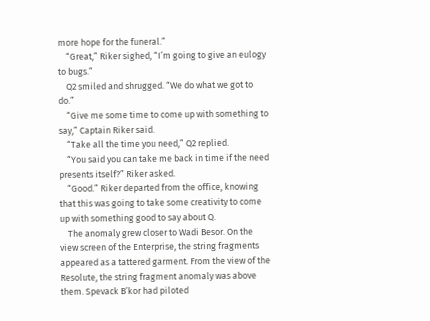more hope for the funeral.”
    “Great,” Riker sighed, “I’m going to give an eulogy to bugs.”
    Q2 smiled and shrugged. “We do what we got to do.”
    “Give me some time to come up with something to say,” Captain Riker said.
    “Take all the time you need,” Q2 replied.
    “You said you can take me back in time if the need presents itself?” Riker asked.
    “Good.” Riker departed from the office, knowing that this was going to take some creativity to come up with something good to say about Q.
    The anomaly grew closer to Wadi Besor. On the view screen of the Enterprise, the string fragments appeared as a tattered garment. From the view of the Resolute, the string fragment anomaly was above them. Spevack B’kor had piloted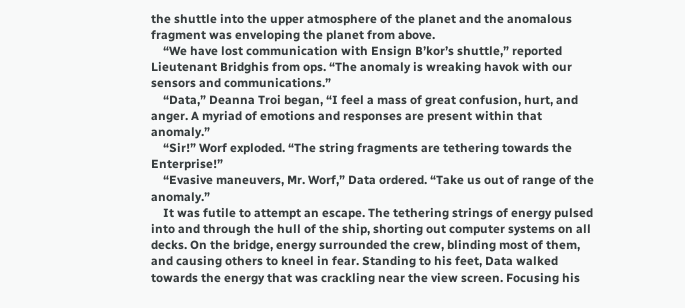the shuttle into the upper atmosphere of the planet and the anomalous fragment was enveloping the planet from above.
    “We have lost communication with Ensign B’kor’s shuttle,” reported Lieutenant Bridghis from ops. “The anomaly is wreaking havok with our sensors and communications.”
    “Data,” Deanna Troi began, “I feel a mass of great confusion, hurt, and anger. A myriad of emotions and responses are present within that anomaly.”
    “Sir!” Worf exploded. “The string fragments are tethering towards the Enterprise!”
    “Evasive maneuvers, Mr. Worf,” Data ordered. “Take us out of range of the anomaly.”
    It was futile to attempt an escape. The tethering strings of energy pulsed into and through the hull of the ship, shorting out computer systems on all decks. On the bridge, energy surrounded the crew, blinding most of them, and causing others to kneel in fear. Standing to his feet, Data walked towards the energy that was crackling near the view screen. Focusing his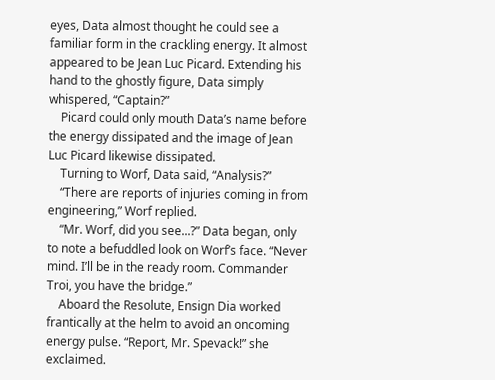eyes, Data almost thought he could see a familiar form in the crackling energy. It almost appeared to be Jean Luc Picard. Extending his hand to the ghostly figure, Data simply whispered, “Captain?”
    Picard could only mouth Data’s name before the energy dissipated and the image of Jean Luc Picard likewise dissipated.
    Turning to Worf, Data said, “Analysis?”
    “There are reports of injuries coming in from engineering,” Worf replied.
    “Mr. Worf, did you see...?” Data began, only to note a befuddled look on Worf’s face. “Never mind. I’ll be in the ready room. Commander Troi, you have the bridge.”
    Aboard the Resolute, Ensign Dia worked frantically at the helm to avoid an oncoming energy pulse. “Report, Mr. Spevack!” she exclaimed.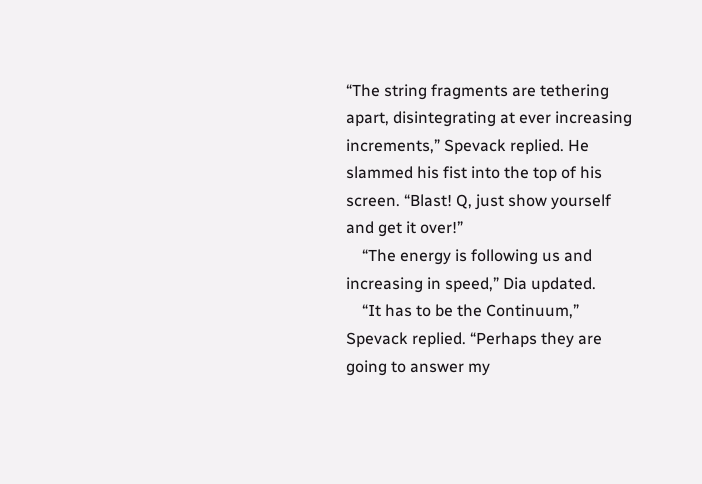“The string fragments are tethering apart, disintegrating at ever increasing increments,” Spevack replied. He slammed his fist into the top of his screen. “Blast! Q, just show yourself and get it over!”
    “The energy is following us and increasing in speed,” Dia updated.
    “It has to be the Continuum,” Spevack replied. “Perhaps they are going to answer my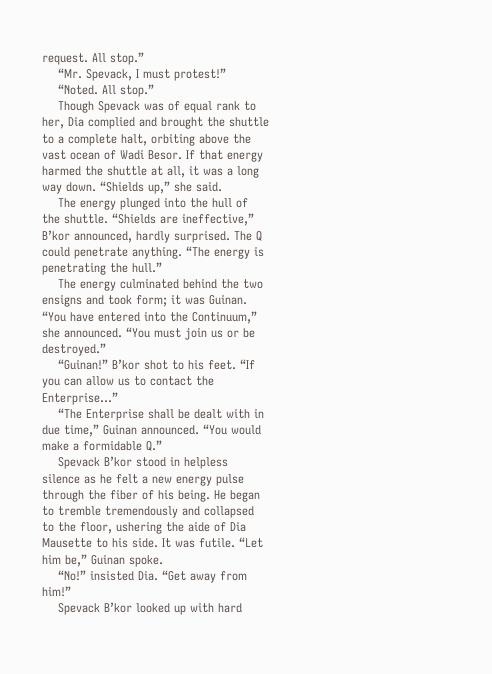request. All stop.”
    “Mr. Spevack, I must protest!”
    “Noted. All stop.”
    Though Spevack was of equal rank to her, Dia complied and brought the shuttle to a complete halt, orbiting above the vast ocean of Wadi Besor. If that energy harmed the shuttle at all, it was a long way down. “Shields up,” she said.
    The energy plunged into the hull of the shuttle. “Shields are ineffective,” B’kor announced, hardly surprised. The Q could penetrate anything. “The energy is penetrating the hull.”
    The energy culminated behind the two ensigns and took form; it was Guinan. “You have entered into the Continuum,” she announced. “You must join us or be destroyed.”
    “Guinan!” B’kor shot to his feet. “If you can allow us to contact the Enterprise...”
    “The Enterprise shall be dealt with in due time,” Guinan announced. “You would make a formidable Q.”
    Spevack B’kor stood in helpless silence as he felt a new energy pulse through the fiber of his being. He began to tremble tremendously and collapsed to the floor, ushering the aide of Dia Mausette to his side. It was futile. “Let him be,” Guinan spoke.
    “No!” insisted Dia. “Get away from him!”
    Spevack B’kor looked up with hard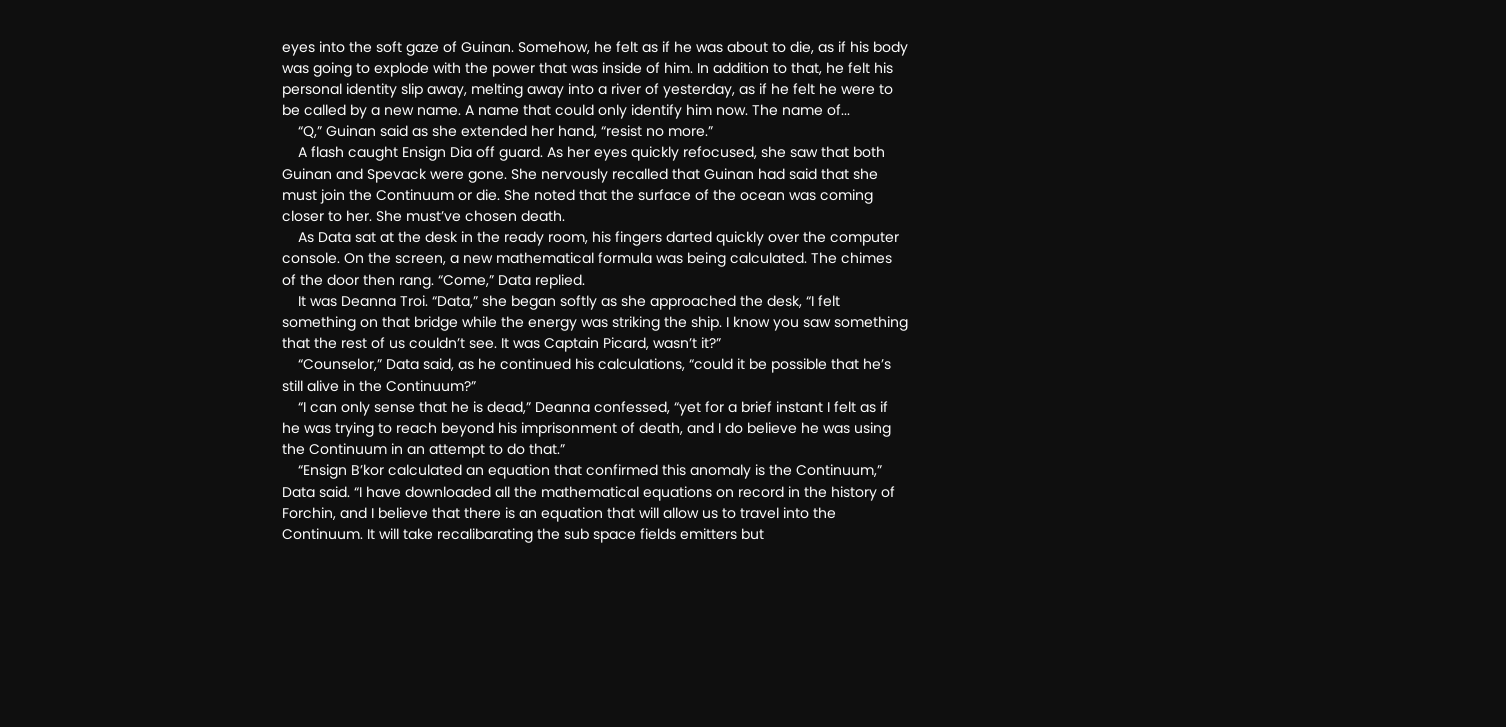eyes into the soft gaze of Guinan. Somehow, he felt as if he was about to die, as if his body was going to explode with the power that was inside of him. In addition to that, he felt his personal identity slip away, melting away into a river of yesterday, as if he felt he were to be called by a new name. A name that could only identify him now. The name of...
    “Q,” Guinan said as she extended her hand, “resist no more.”
    A flash caught Ensign Dia off guard. As her eyes quickly refocused, she saw that both Guinan and Spevack were gone. She nervously recalled that Guinan had said that she must join the Continuum or die. She noted that the surface of the ocean was coming closer to her. She must’ve chosen death.
    As Data sat at the desk in the ready room, his fingers darted quickly over the computer console. On the screen, a new mathematical formula was being calculated. The chimes of the door then rang. “Come,” Data replied.
    It was Deanna Troi. “Data,” she began softly as she approached the desk, “I felt something on that bridge while the energy was striking the ship. I know you saw something that the rest of us couldn’t see. It was Captain Picard, wasn’t it?”
    “Counselor,” Data said, as he continued his calculations, “could it be possible that he’s still alive in the Continuum?”
    “I can only sense that he is dead,” Deanna confessed, “yet for a brief instant I felt as if he was trying to reach beyond his imprisonment of death, and I do believe he was using the Continuum in an attempt to do that.”
    “Ensign B’kor calculated an equation that confirmed this anomaly is the Continuum,” Data said. “I have downloaded all the mathematical equations on record in the history of Forchin, and I believe that there is an equation that will allow us to travel into the Continuum. It will take recalibarating the sub space fields emitters but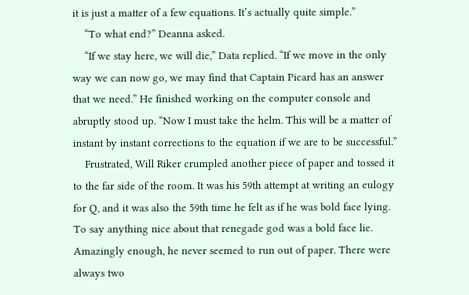it is just a matter of a few equations. It’s actually quite simple.”
    “To what end?” Deanna asked.
    “If we stay here, we will die,” Data replied. “If we move in the only way we can now go, we may find that Captain Picard has an answer that we need.” He finished working on the computer console and abruptly stood up. “Now I must take the helm. This will be a matter of instant by instant corrections to the equation if we are to be successful.”
    Frustrated, Will Riker crumpled another piece of paper and tossed it to the far side of the room. It was his 59th attempt at writing an eulogy for Q, and it was also the 59th time he felt as if he was bold face lying. To say anything nice about that renegade god was a bold face lie. Amazingly enough, he never seemed to run out of paper. There were always two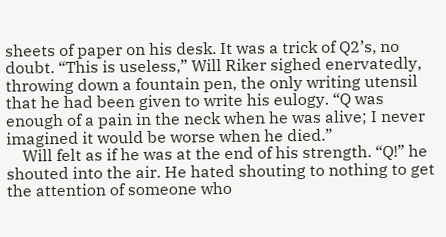sheets of paper on his desk. It was a trick of Q2’s, no doubt. “This is useless,” Will Riker sighed enervatedly, throwing down a fountain pen, the only writing utensil that he had been given to write his eulogy. “Q was enough of a pain in the neck when he was alive; I never imagined it would be worse when he died.”
    Will felt as if he was at the end of his strength. “Q!” he shouted into the air. He hated shouting to nothing to get the attention of someone who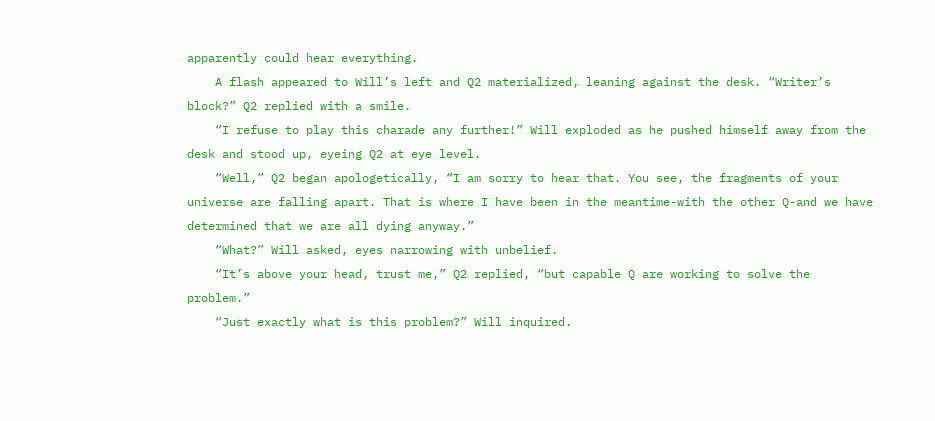apparently could hear everything.
    A flash appeared to Will’s left and Q2 materialized, leaning against the desk. “Writer’s block?” Q2 replied with a smile.
    “I refuse to play this charade any further!” Will exploded as he pushed himself away from the desk and stood up, eyeing Q2 at eye level.
    “Well,” Q2 began apologetically, “I am sorry to hear that. You see, the fragments of your universe are falling apart. That is where I have been in the meantime-with the other Q-and we have determined that we are all dying anyway.”
    “What?” Will asked, eyes narrowing with unbelief.
    “It’s above your head, trust me,” Q2 replied, “but capable Q are working to solve the problem.”
    “Just exactly what is this problem?” Will inquired.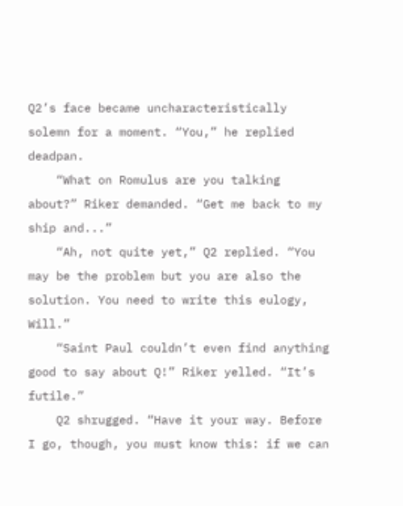Q2’s face became uncharacteristically solemn for a moment. “You,” he replied deadpan.
    “What on Romulus are you talking about?” Riker demanded. “Get me back to my ship and...”
    “Ah, not quite yet,” Q2 replied. “You may be the problem but you are also the solution. You need to write this eulogy, Will.”
    “Saint Paul couldn’t even find anything good to say about Q!” Riker yelled. “It’s futile.”
    Q2 shrugged. “Have it your way. Before I go, though, you must know this: if we can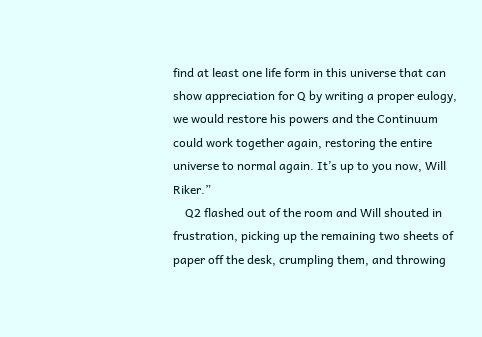find at least one life form in this universe that can show appreciation for Q by writing a proper eulogy, we would restore his powers and the Continuum could work together again, restoring the entire universe to normal again. It’s up to you now, Will Riker.”
    Q2 flashed out of the room and Will shouted in frustration, picking up the remaining two sheets of paper off the desk, crumpling them, and throwing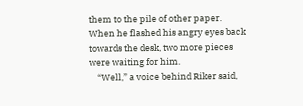them to the pile of other paper. When he flashed his angry eyes back towards the desk, two more pieces were waiting for him.
    “Well,” a voice behind Riker said,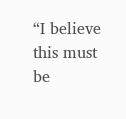“I believe this must be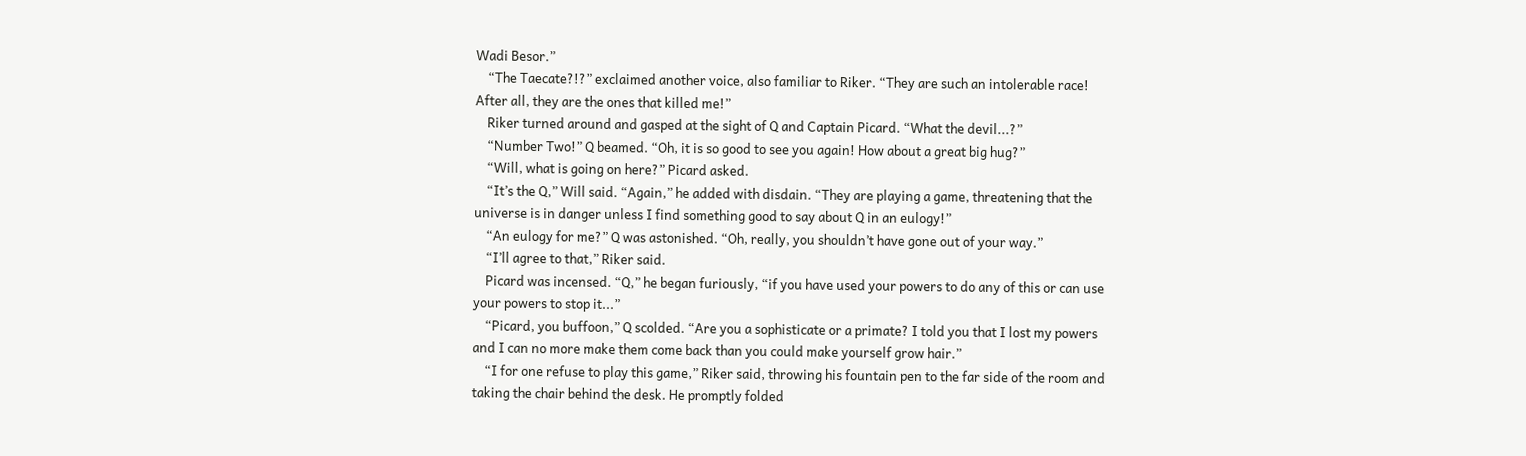Wadi Besor.”
    “The Taecate?!?” exclaimed another voice, also familiar to Riker. “They are such an intolerable race! After all, they are the ones that killed me!”
    Riker turned around and gasped at the sight of Q and Captain Picard. “What the devil...?”
    “Number Two!” Q beamed. “Oh, it is so good to see you again! How about a great big hug?”
    “Will, what is going on here?” Picard asked.
    “It’s the Q,” Will said. “Again,” he added with disdain. “They are playing a game, threatening that the universe is in danger unless I find something good to say about Q in an eulogy!”
    “An eulogy for me?” Q was astonished. “Oh, really, you shouldn’t have gone out of your way.”
    “I’ll agree to that,” Riker said.
    Picard was incensed. “Q,” he began furiously, “if you have used your powers to do any of this or can use your powers to stop it...”
    “Picard, you buffoon,” Q scolded. “Are you a sophisticate or a primate? I told you that I lost my powers and I can no more make them come back than you could make yourself grow hair.”
    “I for one refuse to play this game,” Riker said, throwing his fountain pen to the far side of the room and taking the chair behind the desk. He promptly folded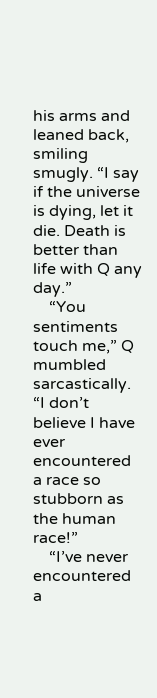his arms and leaned back, smiling smugly. “I say if the universe is dying, let it die. Death is better than life with Q any day.”
    “You sentiments touch me,” Q mumbled sarcastically. “I don’t believe I have ever encountered a race so stubborn as the human race!”
    “I’ve never encountered a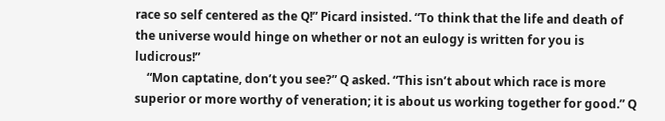race so self centered as the Q!” Picard insisted. “To think that the life and death of the universe would hinge on whether or not an eulogy is written for you is ludicrous!”
    “Mon captatine, don’t you see?” Q asked. “This isn’t about which race is more superior or more worthy of veneration; it is about us working together for good.” Q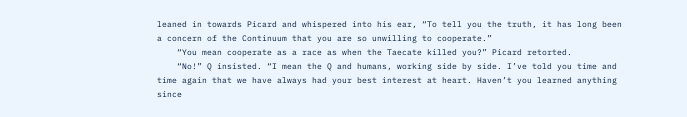leaned in towards Picard and whispered into his ear, “To tell you the truth, it has long been a concern of the Continuum that you are so unwilling to cooperate.”
    “You mean cooperate as a race as when the Taecate killed you?” Picard retorted.
    “No!” Q insisted. “I mean the Q and humans, working side by side. I’ve told you time and time again that we have always had your best interest at heart. Haven’t you learned anything since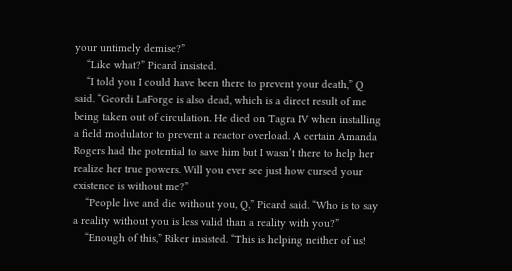your untimely demise?”
    “Like what?” Picard insisted.
    “I told you I could have been there to prevent your death,” Q said. “Geordi LaForge is also dead, which is a direct result of me being taken out of circulation. He died on Tagra IV when installing a field modulator to prevent a reactor overload. A certain Amanda Rogers had the potential to save him but I wasn’t there to help her realize her true powers. Will you ever see just how cursed your existence is without me?”
    “People live and die without you, Q,” Picard said. “Who is to say a reality without you is less valid than a reality with you?”
    “Enough of this,” Riker insisted. “This is helping neither of us!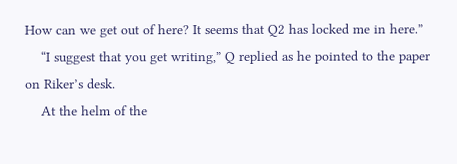How can we get out of here? It seems that Q2 has locked me in here.”
    “I suggest that you get writing,” Q replied as he pointed to the paper on Riker’s desk.
    At the helm of the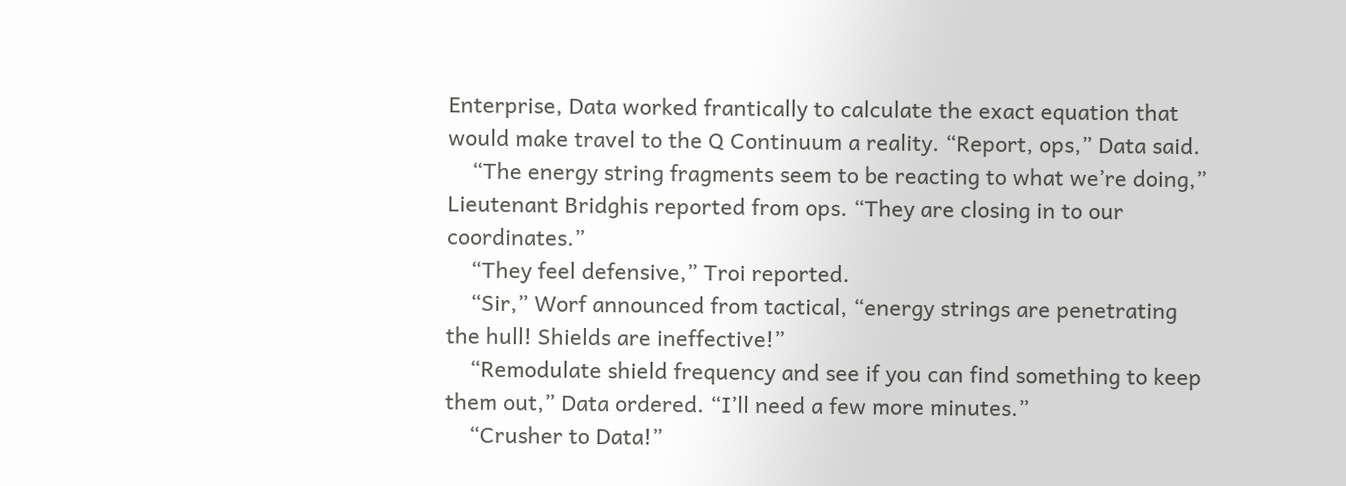Enterprise, Data worked frantically to calculate the exact equation that would make travel to the Q Continuum a reality. “Report, ops,” Data said.
    “The energy string fragments seem to be reacting to what we’re doing,” Lieutenant Bridghis reported from ops. “They are closing in to our coordinates.”
    “They feel defensive,” Troi reported.
    “Sir,” Worf announced from tactical, “energy strings are penetrating the hull! Shields are ineffective!”
    “Remodulate shield frequency and see if you can find something to keep them out,” Data ordered. “I’ll need a few more minutes.”
    “Crusher to Data!”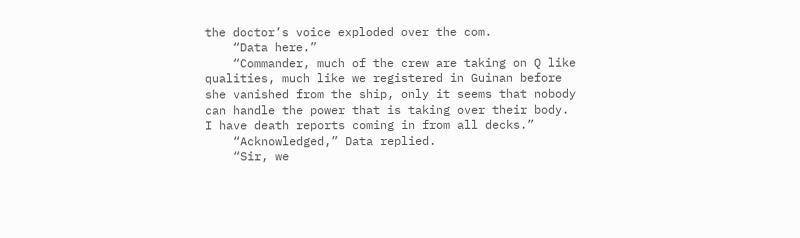the doctor’s voice exploded over the com.
    “Data here.”
    “Commander, much of the crew are taking on Q like qualities, much like we registered in Guinan before she vanished from the ship, only it seems that nobody can handle the power that is taking over their body. I have death reports coming in from all decks.”
    “Acknowledged,” Data replied.
    “Sir, we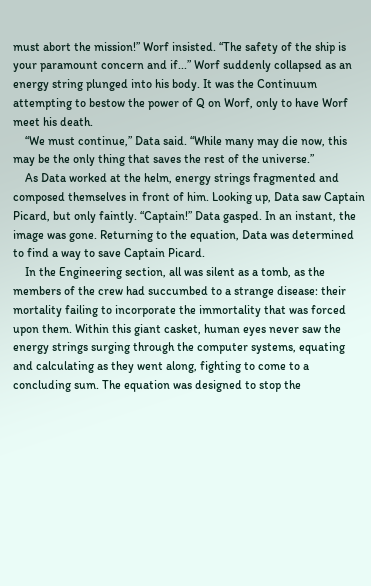must abort the mission!” Worf insisted. “The safety of the ship is your paramount concern and if...” Worf suddenly collapsed as an energy string plunged into his body. It was the Continuum attempting to bestow the power of Q on Worf, only to have Worf meet his death.
    “We must continue,” Data said. “While many may die now, this may be the only thing that saves the rest of the universe.”
    As Data worked at the helm, energy strings fragmented and composed themselves in front of him. Looking up, Data saw Captain Picard, but only faintly. “Captain!” Data gasped. In an instant, the image was gone. Returning to the equation, Data was determined to find a way to save Captain Picard.
    In the Engineering section, all was silent as a tomb, as the members of the crew had succumbed to a strange disease: their mortality failing to incorporate the immortality that was forced upon them. Within this giant casket, human eyes never saw the energy strings surging through the computer systems, equating and calculating as they went along, fighting to come to a concluding sum. The equation was designed to stop the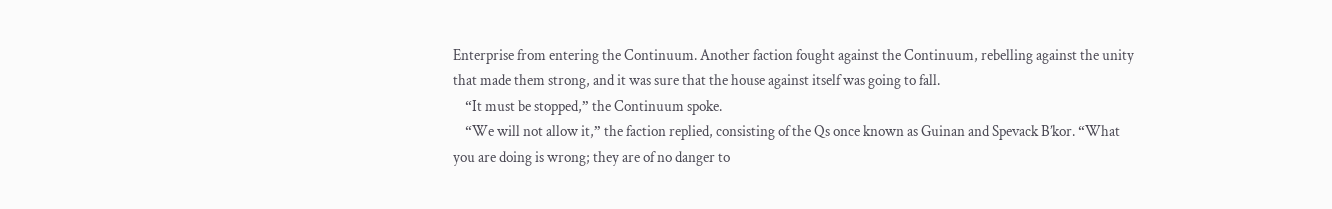Enterprise from entering the Continuum. Another faction fought against the Continuum, rebelling against the unity that made them strong, and it was sure that the house against itself was going to fall.
    “It must be stopped,” the Continuum spoke.
    “We will not allow it,” the faction replied, consisting of the Qs once known as Guinan and Spevack B’kor. “What you are doing is wrong; they are of no danger to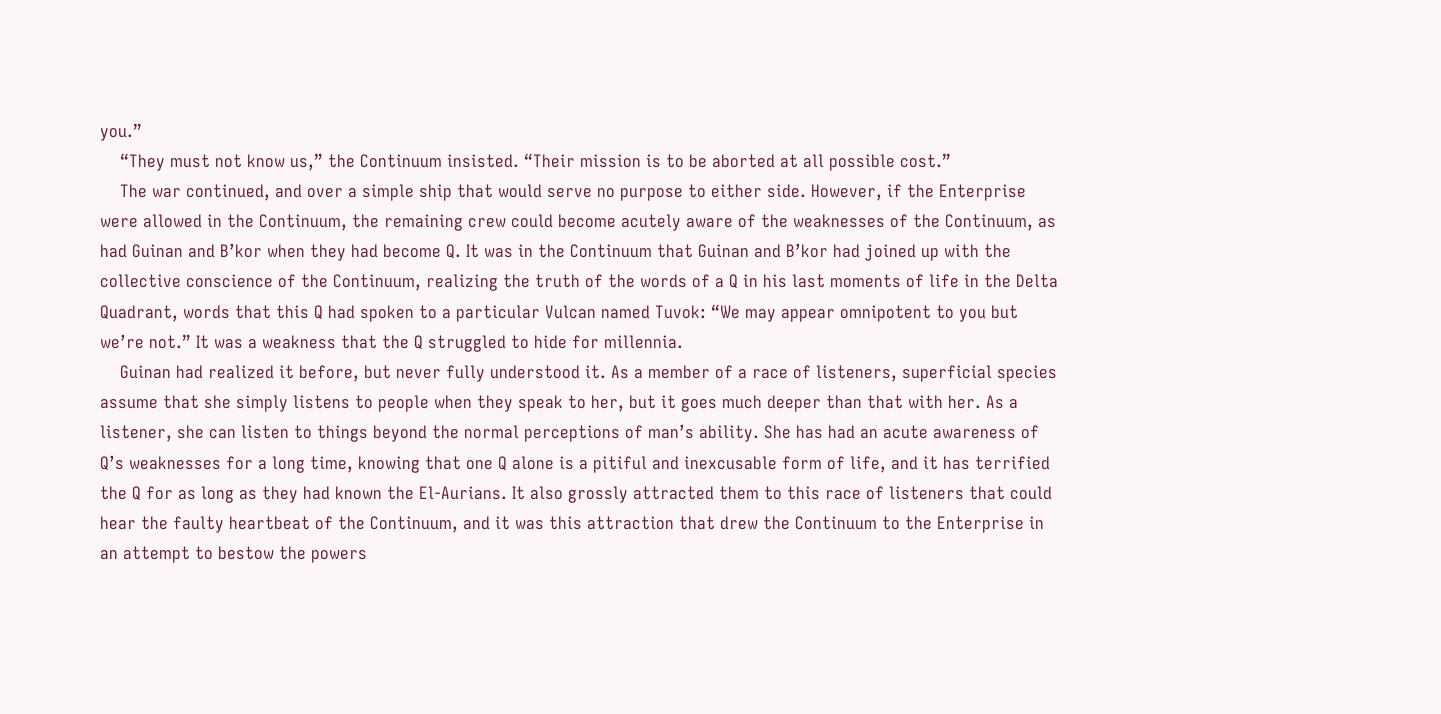you.”
    “They must not know us,” the Continuum insisted. “Their mission is to be aborted at all possible cost.”
    The war continued, and over a simple ship that would serve no purpose to either side. However, if the Enterprise were allowed in the Continuum, the remaining crew could become acutely aware of the weaknesses of the Continuum, as had Guinan and B’kor when they had become Q. It was in the Continuum that Guinan and B’kor had joined up with the collective conscience of the Continuum, realizing the truth of the words of a Q in his last moments of life in the Delta Quadrant, words that this Q had spoken to a particular Vulcan named Tuvok: “We may appear omnipotent to you but we’re not.” It was a weakness that the Q struggled to hide for millennia.
    Guinan had realized it before, but never fully understood it. As a member of a race of listeners, superficial species assume that she simply listens to people when they speak to her, but it goes much deeper than that with her. As a listener, she can listen to things beyond the normal perceptions of man’s ability. She has had an acute awareness of Q’s weaknesses for a long time, knowing that one Q alone is a pitiful and inexcusable form of life, and it has terrified the Q for as long as they had known the El-Aurians. It also grossly attracted them to this race of listeners that could hear the faulty heartbeat of the Continuum, and it was this attraction that drew the Continuum to the Enterprise in an attempt to bestow the powers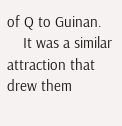of Q to Guinan.
    It was a similar attraction that drew them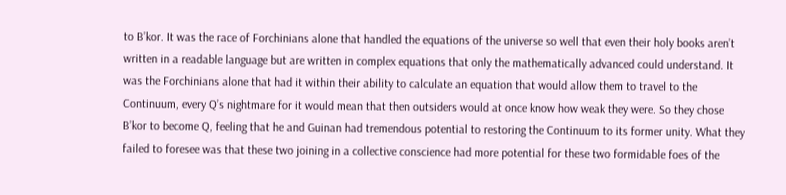to B’kor. It was the race of Forchinians alone that handled the equations of the universe so well that even their holy books aren’t written in a readable language but are written in complex equations that only the mathematically advanced could understand. It was the Forchinians alone that had it within their ability to calculate an equation that would allow them to travel to the Continuum, every Q’s nightmare for it would mean that then outsiders would at once know how weak they were. So they chose B’kor to become Q, feeling that he and Guinan had tremendous potential to restoring the Continuum to its former unity. What they failed to foresee was that these two joining in a collective conscience had more potential for these two formidable foes of the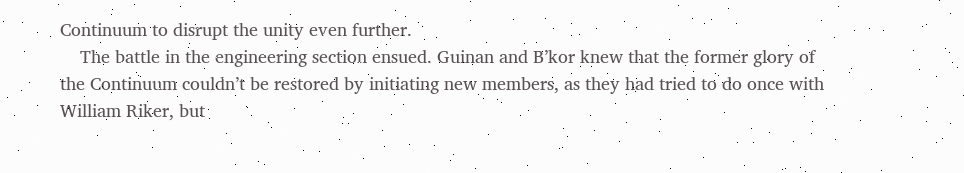Continuum to disrupt the unity even further.
    The battle in the engineering section ensued. Guinan and B’kor knew that the former glory of the Continuum couldn’t be restored by initiating new members, as they had tried to do once with William Riker, but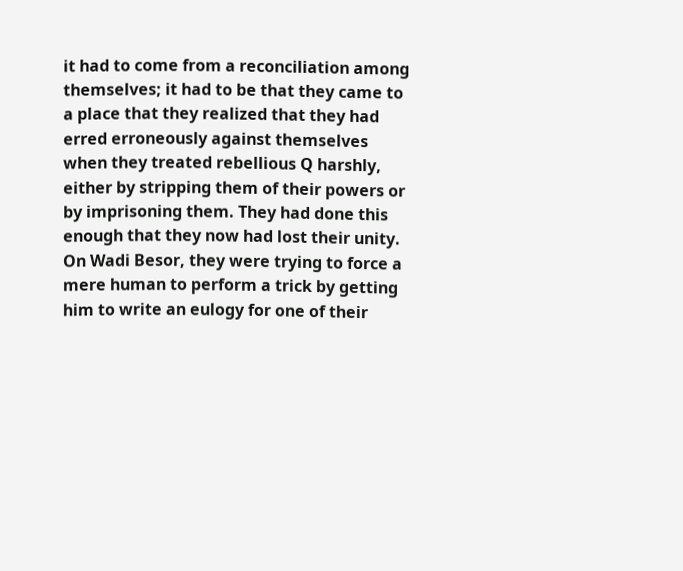it had to come from a reconciliation among themselves; it had to be that they came to a place that they realized that they had erred erroneously against themselves when they treated rebellious Q harshly, either by stripping them of their powers or by imprisoning them. They had done this enough that they now had lost their unity. On Wadi Besor, they were trying to force a mere human to perform a trick by getting him to write an eulogy for one of their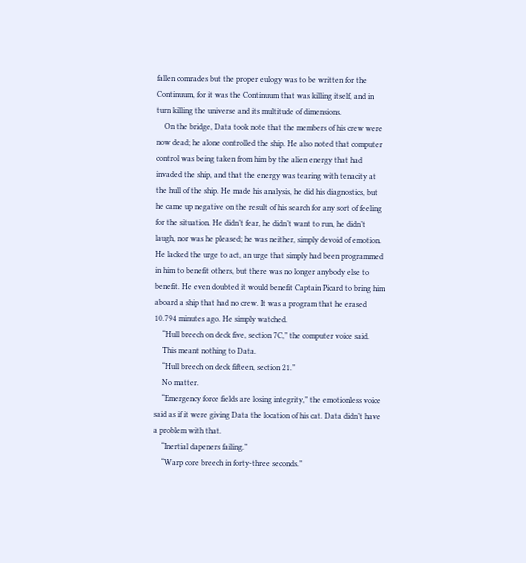fallen comrades but the proper eulogy was to be written for the Continuum, for it was the Continuum that was killing itself, and in turn killing the universe and its multitude of dimensions.
    On the bridge, Data took note that the members of his crew were now dead; he alone controlled the ship. He also noted that computer control was being taken from him by the alien energy that had invaded the ship, and that the energy was tearing with tenacity at the hull of the ship. He made his analysis, he did his diagnostics, but he came up negative on the result of his search for any sort of feeling for the situation. He didn’t fear, he didn’t want to run, he didn’t laugh, nor was he pleased; he was neither, simply devoid of emotion. He lacked the urge to act, an urge that simply had been programmed in him to benefit others, but there was no longer anybody else to benefit. He even doubted it would benefit Captain Picard to bring him aboard a ship that had no crew. It was a program that he erased 10.794 minutes ago. He simply watched.
    “Hull breech on deck five, section 7C,” the computer voice said.
    This meant nothing to Data.
    “Hull breech on deck fifteen, section 21.”
    No matter.
    “Emergency force fields are losing integrity,” the emotionless voice said as if it were giving Data the location of his cat. Data didn’t have a problem with that.
    “Inertial dapeners failing.”
    “Warp core breech in forty-three seconds.”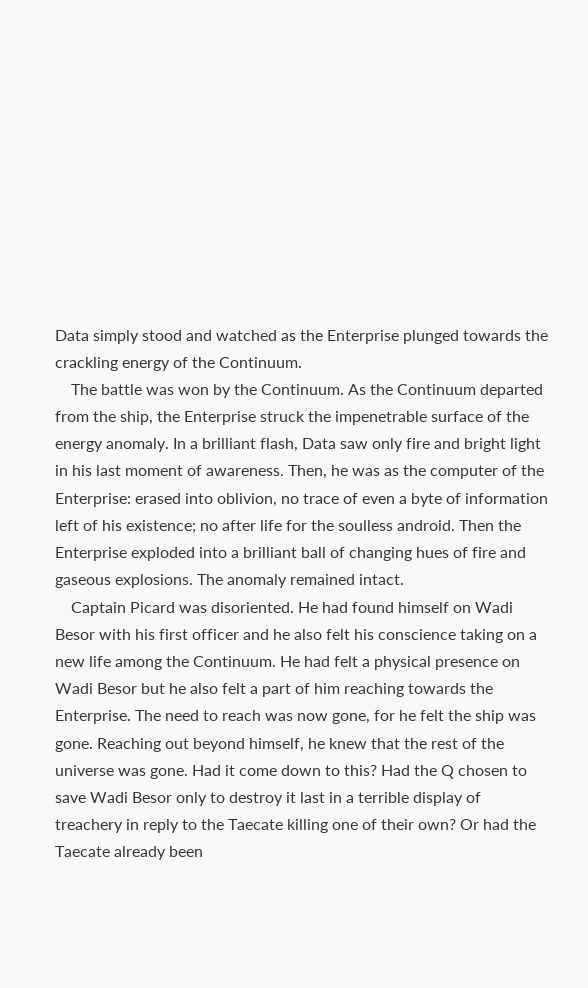Data simply stood and watched as the Enterprise plunged towards the crackling energy of the Continuum.
    The battle was won by the Continuum. As the Continuum departed from the ship, the Enterprise struck the impenetrable surface of the energy anomaly. In a brilliant flash, Data saw only fire and bright light in his last moment of awareness. Then, he was as the computer of the Enterprise: erased into oblivion, no trace of even a byte of information left of his existence; no after life for the soulless android. Then the Enterprise exploded into a brilliant ball of changing hues of fire and gaseous explosions. The anomaly remained intact.
    Captain Picard was disoriented. He had found himself on Wadi Besor with his first officer and he also felt his conscience taking on a new life among the Continuum. He had felt a physical presence on Wadi Besor but he also felt a part of him reaching towards the Enterprise. The need to reach was now gone, for he felt the ship was gone. Reaching out beyond himself, he knew that the rest of the universe was gone. Had it come down to this? Had the Q chosen to save Wadi Besor only to destroy it last in a terrible display of treachery in reply to the Taecate killing one of their own? Or had the Taecate already been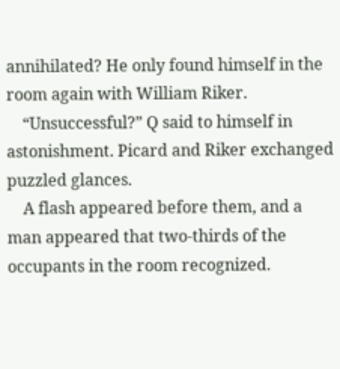annihilated? He only found himself in the room again with William Riker.
    “Unsuccessful?” Q said to himself in astonishment. Picard and Riker exchanged puzzled glances.
    A flash appeared before them, and a man appeared that two-thirds of the occupants in the room recognized.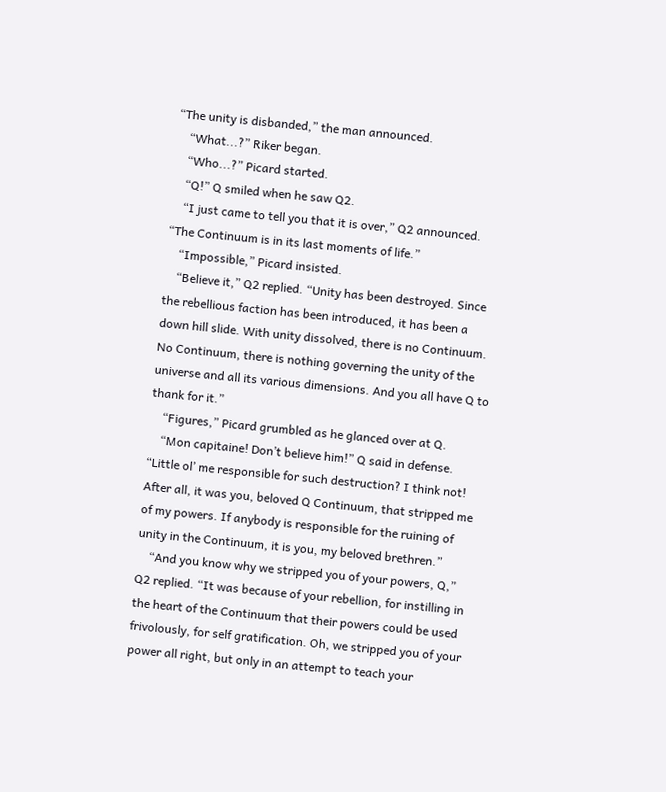“The unity is disbanded,” the man announced.
    “What...?” Riker began.
    “Who...?” Picard started.
    “Q!” Q smiled when he saw Q2.
    “I just came to tell you that it is over,” Q2 announced. “The Continuum is in its last moments of life.”
    “Impossible,” Picard insisted.
    “Believe it,” Q2 replied. “Unity has been destroyed. Since the rebellious faction has been introduced, it has been a down hill slide. With unity dissolved, there is no Continuum. No Continuum, there is nothing governing the unity of the universe and all its various dimensions. And you all have Q to thank for it.”
    “Figures,” Picard grumbled as he glanced over at Q.
    “Mon capitaine! Don’t believe him!” Q said in defense. “Little ol’ me responsible for such destruction? I think not! After all, it was you, beloved Q Continuum, that stripped me of my powers. If anybody is responsible for the ruining of unity in the Continuum, it is you, my beloved brethren.”
    “And you know why we stripped you of your powers, Q,” Q2 replied. “It was because of your rebellion, for instilling in the heart of the Continuum that their powers could be used frivolously, for self gratification. Oh, we stripped you of your power all right, but only in an attempt to teach your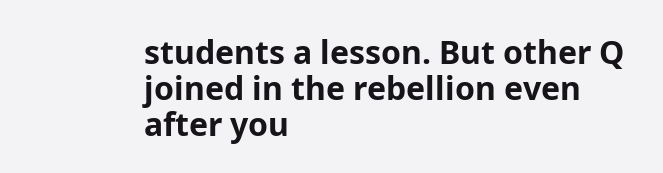students a lesson. But other Q joined in the rebellion even after you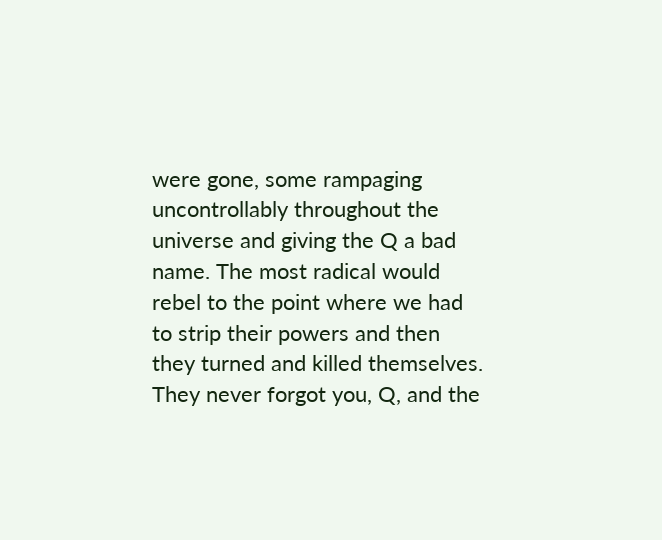were gone, some rampaging uncontrollably throughout the universe and giving the Q a bad name. The most radical would rebel to the point where we had to strip their powers and then they turned and killed themselves. They never forgot you, Q, and the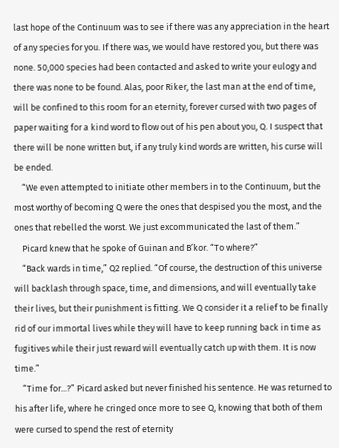last hope of the Continuum was to see if there was any appreciation in the heart of any species for you. If there was, we would have restored you, but there was none. 50,000 species had been contacted and asked to write your eulogy and there was none to be found. Alas, poor Riker, the last man at the end of time, will be confined to this room for an eternity, forever cursed with two pages of paper waiting for a kind word to flow out of his pen about you, Q. I suspect that there will be none written but, if any truly kind words are written, his curse will be ended.
    “We even attempted to initiate other members in to the Continuum, but the most worthy of becoming Q were the ones that despised you the most, and the ones that rebelled the worst. We just excommunicated the last of them.”
    Picard knew that he spoke of Guinan and B’kor. “To where?”
    “Back wards in time,” Q2 replied. “Of course, the destruction of this universe will backlash through space, time, and dimensions, and will eventually take their lives, but their punishment is fitting. We Q consider it a relief to be finally rid of our immortal lives while they will have to keep running back in time as fugitives while their just reward will eventually catch up with them. It is now time.”
    “Time for...?” Picard asked but never finished his sentence. He was returned to his after life, where he cringed once more to see Q, knowing that both of them were cursed to spend the rest of eternity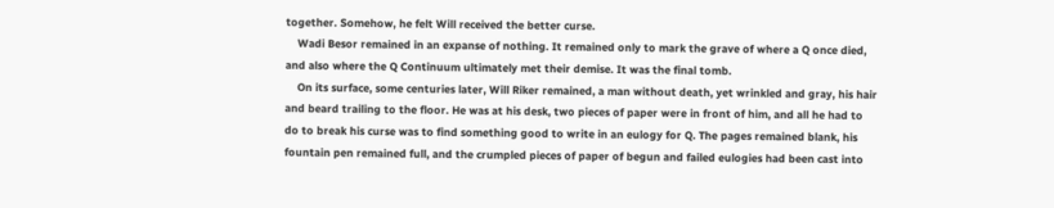together. Somehow, he felt Will received the better curse.
    Wadi Besor remained in an expanse of nothing. It remained only to mark the grave of where a Q once died, and also where the Q Continuum ultimately met their demise. It was the final tomb.
    On its surface, some centuries later, Will Riker remained, a man without death, yet wrinkled and gray, his hair and beard trailing to the floor. He was at his desk, two pieces of paper were in front of him, and all he had to do to break his curse was to find something good to write in an eulogy for Q. The pages remained blank, his fountain pen remained full, and the crumpled pieces of paper of begun and failed eulogies had been cast into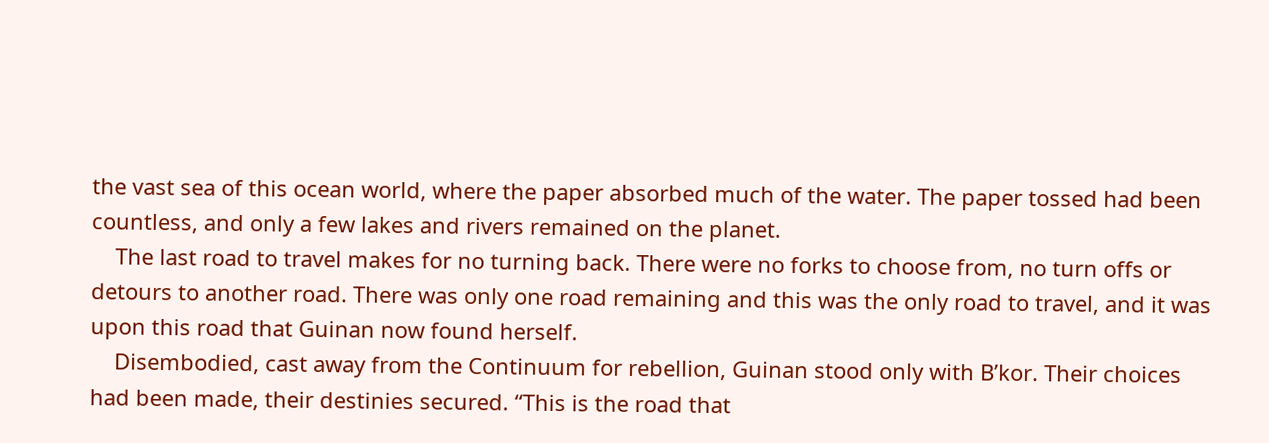the vast sea of this ocean world, where the paper absorbed much of the water. The paper tossed had been countless, and only a few lakes and rivers remained on the planet.
    The last road to travel makes for no turning back. There were no forks to choose from, no turn offs or detours to another road. There was only one road remaining and this was the only road to travel, and it was upon this road that Guinan now found herself.
    Disembodied, cast away from the Continuum for rebellion, Guinan stood only with B’kor. Their choices had been made, their destinies secured. “This is the road that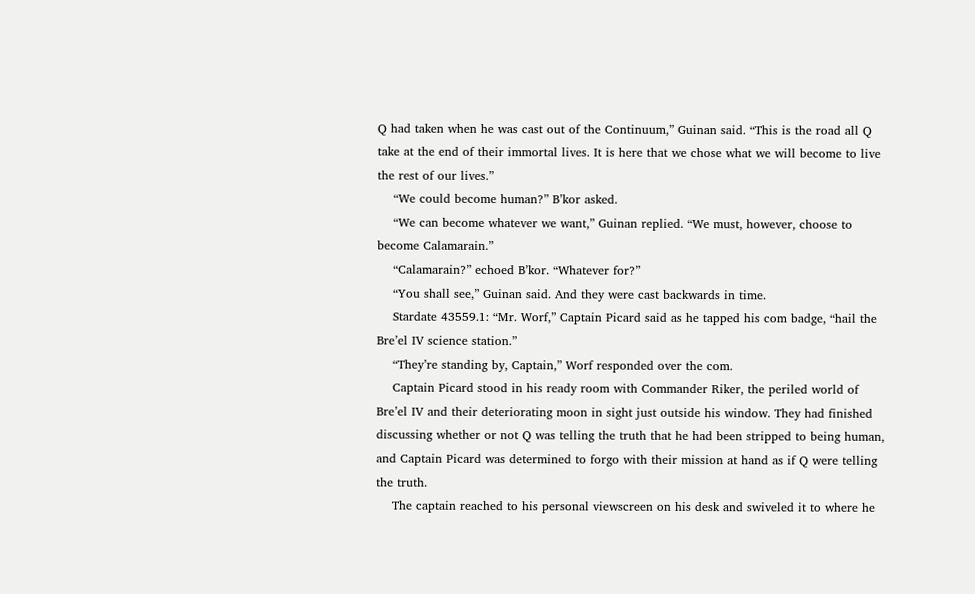Q had taken when he was cast out of the Continuum,” Guinan said. “This is the road all Q take at the end of their immortal lives. It is here that we chose what we will become to live the rest of our lives.”
    “We could become human?” B’kor asked.
    “We can become whatever we want,” Guinan replied. “We must, however, choose to become Calamarain.”
    “Calamarain?” echoed B’kor. “Whatever for?”
    “You shall see,” Guinan said. And they were cast backwards in time.
    Stardate 43559.1: “Mr. Worf,” Captain Picard said as he tapped his com badge, “hail the Bre’el IV science station.”
    “They’re standing by, Captain,” Worf responded over the com.
    Captain Picard stood in his ready room with Commander Riker, the periled world of Bre’el IV and their deteriorating moon in sight just outside his window. They had finished discussing whether or not Q was telling the truth that he had been stripped to being human, and Captain Picard was determined to forgo with their mission at hand as if Q were telling the truth.
    The captain reached to his personal viewscreen on his desk and swiveled it to where he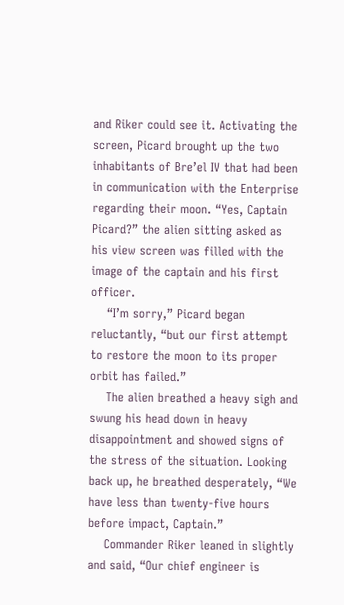and Riker could see it. Activating the screen, Picard brought up the two inhabitants of Bre’el IV that had been in communication with the Enterprise regarding their moon. “Yes, Captain Picard?” the alien sitting asked as his view screen was filled with the image of the captain and his first officer.
    “I’m sorry,” Picard began reluctantly, “but our first attempt to restore the moon to its proper orbit has failed.”
    The alien breathed a heavy sigh and swung his head down in heavy disappointment and showed signs of the stress of the situation. Looking back up, he breathed desperately, “We have less than twenty-five hours before impact, Captain.”
    Commander Riker leaned in slightly and said, “Our chief engineer is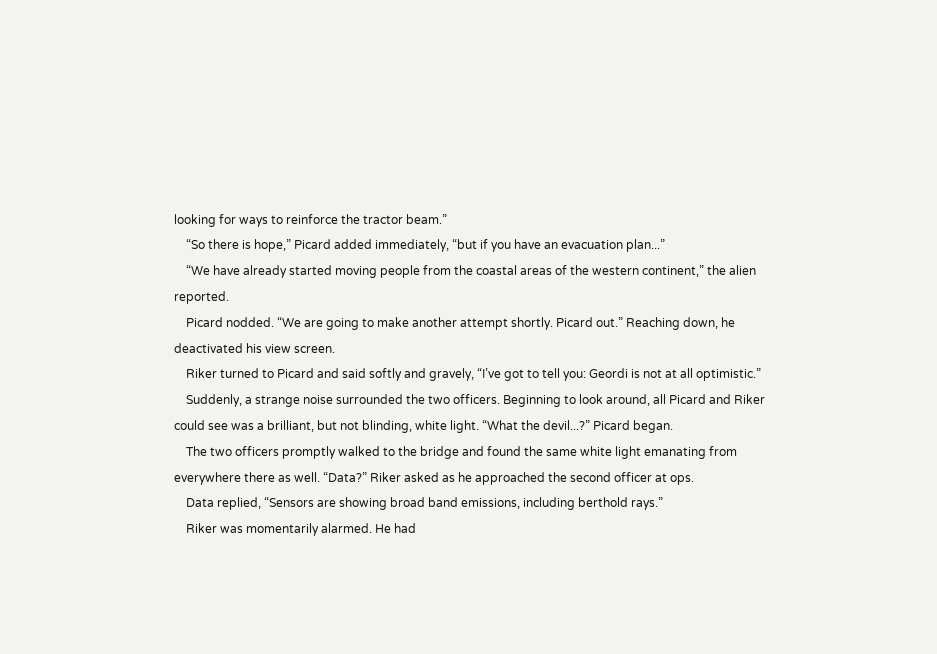looking for ways to reinforce the tractor beam.”
    “So there is hope,” Picard added immediately, “but if you have an evacuation plan...”
    “We have already started moving people from the coastal areas of the western continent,” the alien reported.
    Picard nodded. “We are going to make another attempt shortly. Picard out.” Reaching down, he deactivated his view screen.
    Riker turned to Picard and said softly and gravely, “I’ve got to tell you: Geordi is not at all optimistic.”
    Suddenly, a strange noise surrounded the two officers. Beginning to look around, all Picard and Riker could see was a brilliant, but not blinding, white light. “What the devil...?” Picard began.
    The two officers promptly walked to the bridge and found the same white light emanating from everywhere there as well. “Data?” Riker asked as he approached the second officer at ops.
    Data replied, “Sensors are showing broad band emissions, including berthold rays.”
    Riker was momentarily alarmed. He had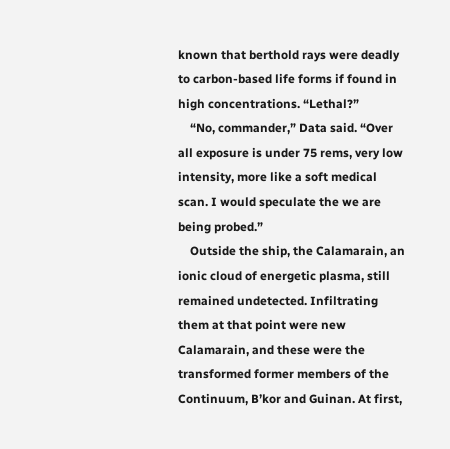known that berthold rays were deadly to carbon-based life forms if found in high concentrations. “Lethal?”
    “No, commander,” Data said. “Over all exposure is under 75 rems, very low intensity, more like a soft medical scan. I would speculate the we are being probed.”
    Outside the ship, the Calamarain, an ionic cloud of energetic plasma, still remained undetected. Infiltrating them at that point were new Calamarain, and these were the transformed former members of the Continuum, B’kor and Guinan. At first,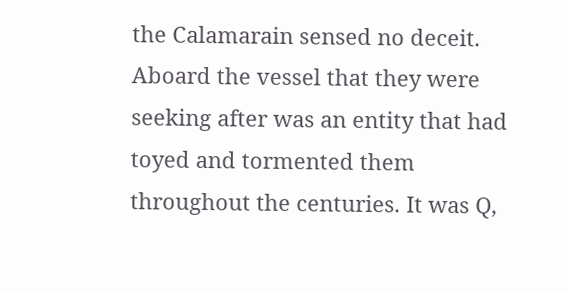the Calamarain sensed no deceit. Aboard the vessel that they were seeking after was an entity that had toyed and tormented them throughout the centuries. It was Q,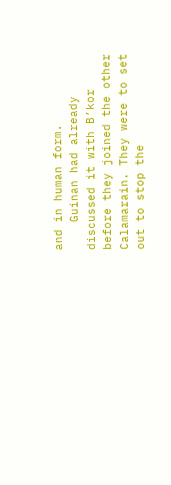and in human form.
    Guinan had already discussed it with B’kor before they joined the other Calamarain. They were to set out to stop the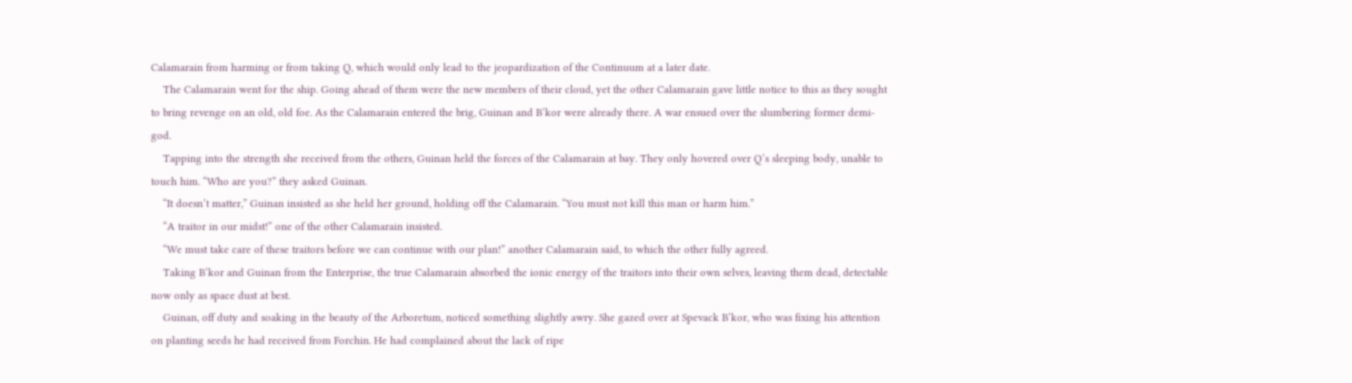Calamarain from harming or from taking Q, which would only lead to the jeopardization of the Continuum at a later date.
    The Calamarain went for the ship. Going ahead of them were the new members of their cloud, yet the other Calamarain gave little notice to this as they sought to bring revenge on an old, old foe. As the Calamarain entered the brig, Guinan and B’kor were already there. A war ensued over the slumbering former demi-god.
    Tapping into the strength she received from the others, Guinan held the forces of the Calamarain at bay. They only hovered over Q’s sleeping body, unable to touch him. “Who are you?” they asked Guinan.
    “It doesn’t matter,” Guinan insisted as she held her ground, holding off the Calamarain. “You must not kill this man or harm him.”
    “A traitor in our midst!” one of the other Calamarain insisted.
    “We must take care of these traitors before we can continue with our plan!” another Calamarain said, to which the other fully agreed.
    Taking B’kor and Guinan from the Enterprise, the true Calamarain absorbed the ionic energy of the traitors into their own selves, leaving them dead, detectable now only as space dust at best.
    Guinan, off duty and soaking in the beauty of the Arboretum, noticed something slightly awry. She gazed over at Spevack B’kor, who was fixing his attention on planting seeds he had received from Forchin. He had complained about the lack of ripe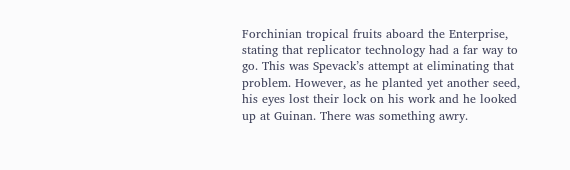Forchinian tropical fruits aboard the Enterprise, stating that replicator technology had a far way to go. This was Spevack’s attempt at eliminating that problem. However, as he planted yet another seed, his eyes lost their lock on his work and he looked up at Guinan. There was something awry.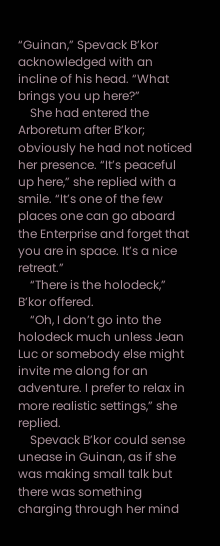“Guinan,” Spevack B’kor acknowledged with an incline of his head. “What brings you up here?”
    She had entered the Arboretum after B’kor; obviously he had not noticed her presence. “It’s peaceful up here,” she replied with a smile. “It’s one of the few places one can go aboard the Enterprise and forget that you are in space. It’s a nice retreat.”
    “There is the holodeck,” B’kor offered.
    “Oh, I don’t go into the holodeck much unless Jean Luc or somebody else might invite me along for an adventure. I prefer to relax in more realistic settings,” she replied.
    Spevack B’kor could sense unease in Guinan, as if she was making small talk but there was something charging through her mind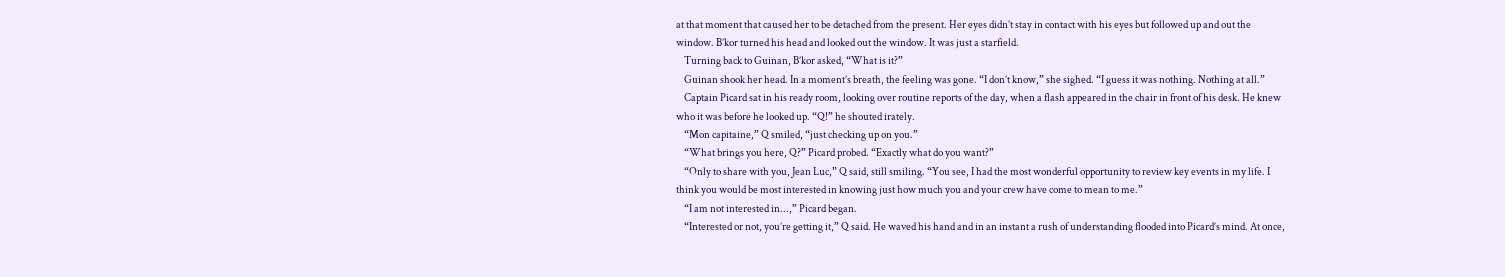at that moment that caused her to be detached from the present. Her eyes didn’t stay in contact with his eyes but followed up and out the window. B’kor turned his head and looked out the window. It was just a starfield.
    Turning back to Guinan, B’kor asked, “What is it?”
    Guinan shook her head. In a moment’s breath, the feeling was gone. “I don’t know,” she sighed. “I guess it was nothing. Nothing at all.”
    Captain Picard sat in his ready room, looking over routine reports of the day, when a flash appeared in the chair in front of his desk. He knew who it was before he looked up. “Q!” he shouted irately.
    “Mon capitaine,” Q smiled, “just checking up on you.”
    “What brings you here, Q?” Picard probed. “Exactly what do you want?”
    “Only to share with you, Jean Luc,” Q said, still smiling. “You see, I had the most wonderful opportunity to review key events in my life. I think you would be most interested in knowing just how much you and your crew have come to mean to me.”
    “I am not interested in...,” Picard began.
    “Interested or not, you’re getting it,” Q said. He waved his hand and in an instant a rush of understanding flooded into Picard’s mind. At once,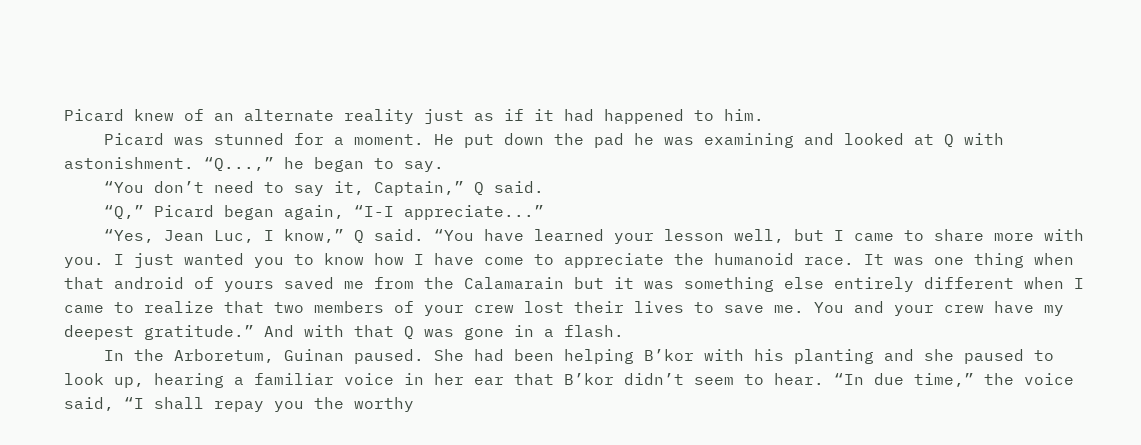Picard knew of an alternate reality just as if it had happened to him.
    Picard was stunned for a moment. He put down the pad he was examining and looked at Q with astonishment. “Q...,” he began to say.
    “You don’t need to say it, Captain,” Q said.
    “Q,” Picard began again, “I-I appreciate...”
    “Yes, Jean Luc, I know,” Q said. “You have learned your lesson well, but I came to share more with you. I just wanted you to know how I have come to appreciate the humanoid race. It was one thing when that android of yours saved me from the Calamarain but it was something else entirely different when I came to realize that two members of your crew lost their lives to save me. You and your crew have my deepest gratitude.” And with that Q was gone in a flash.
    In the Arboretum, Guinan paused. She had been helping B’kor with his planting and she paused to look up, hearing a familiar voice in her ear that B’kor didn’t seem to hear. “In due time,” the voice said, “I shall repay you the worthy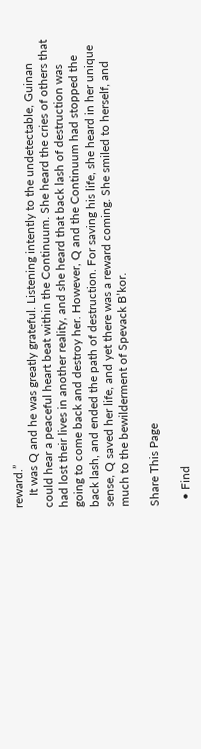reward.”
    It was Q and he was greatly grateful. Listening intently to the undetectable, Guinan could hear a peaceful heart beat within the Continuum. She heard the cries of others that had lost their lives in another reality, and she heard that back lash of destruction was going to come back and destroy her. However, Q and the Continuum had stopped the back lash, and ended the path of destruction. For saving his life, she heard in her unique sense, Q saved her life, and yet there was a reward coming. She smiled to herself, and much to the bewilderment of Spevack B’kor.

Share This Page

  • Find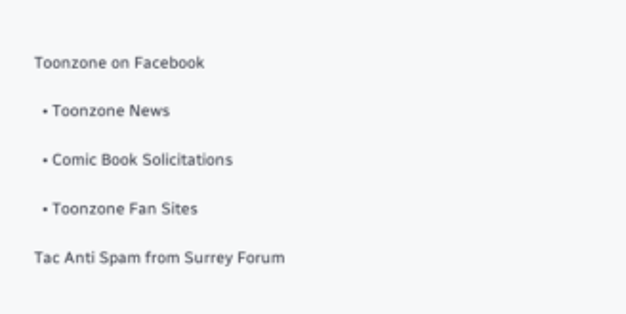Toonzone on Facebook

  • Toonzone News

  • Comic Book Solicitations

  • Toonzone Fan Sites

Tac Anti Spam from Surrey Forum